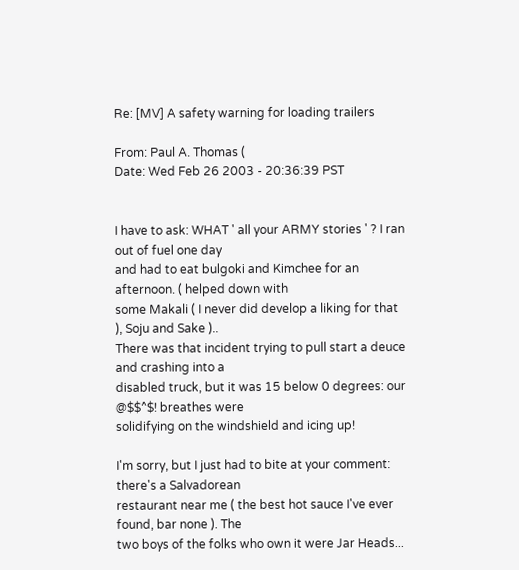Re: [MV] A safety warning for loading trailers

From: Paul A. Thomas (
Date: Wed Feb 26 2003 - 20:36:39 PST


I have to ask: WHAT ' all your ARMY stories ' ? I ran out of fuel one day
and had to eat bulgoki and Kimchee for an afternoon. ( helped down with
some Makali ( I never did develop a liking for that ), Soju and Sake )..
There was that incident trying to pull start a deuce and crashing into a
disabled truck, but it was 15 below 0 degrees: our @$$^$! breathes were
solidifying on the windshield and icing up!

I'm sorry, but I just had to bite at your comment: there's a Salvadorean
restaurant near me ( the best hot sauce I've ever found, bar none ). The
two boys of the folks who own it were Jar Heads...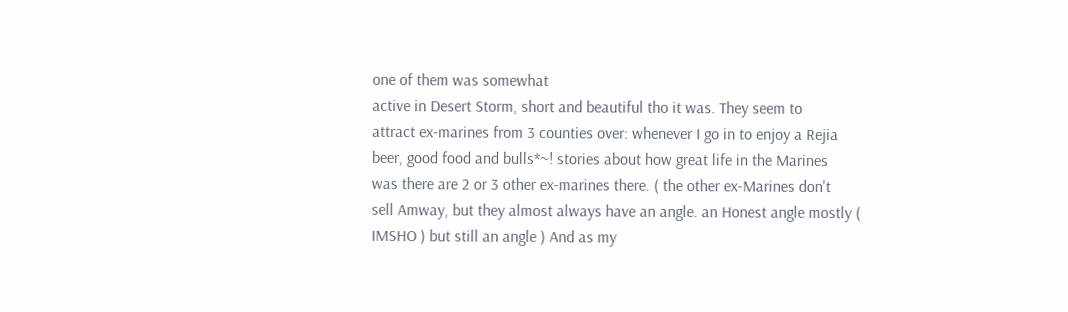one of them was somewhat
active in Desert Storm, short and beautiful tho it was. They seem to
attract ex-marines from 3 counties over: whenever I go in to enjoy a Rejia
beer, good food and bulls*~! stories about how great life in the Marines
was there are 2 or 3 other ex-marines there. ( the other ex-Marines don't
sell Amway, but they almost always have an angle. an Honest angle mostly (
IMSHO ) but still an angle ) And as my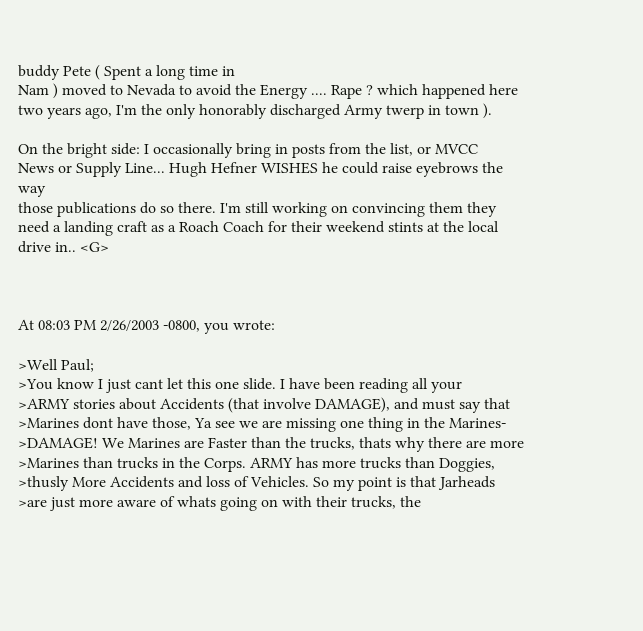buddy Pete ( Spent a long time in
Nam ) moved to Nevada to avoid the Energy .... Rape ? which happened here
two years ago, I'm the only honorably discharged Army twerp in town ).

On the bright side: I occasionally bring in posts from the list, or MVCC
News or Supply Line... Hugh Hefner WISHES he could raise eyebrows the way
those publications do so there. I'm still working on convincing them they
need a landing craft as a Roach Coach for their weekend stints at the local
drive in.. <G>



At 08:03 PM 2/26/2003 -0800, you wrote:

>Well Paul;
>You know I just cant let this one slide. I have been reading all your
>ARMY stories about Accidents (that involve DAMAGE), and must say that
>Marines dont have those, Ya see we are missing one thing in the Marines-
>DAMAGE! We Marines are Faster than the trucks, thats why there are more
>Marines than trucks in the Corps. ARMY has more trucks than Doggies,
>thusly More Accidents and loss of Vehicles. So my point is that Jarheads
>are just more aware of whats going on with their trucks, the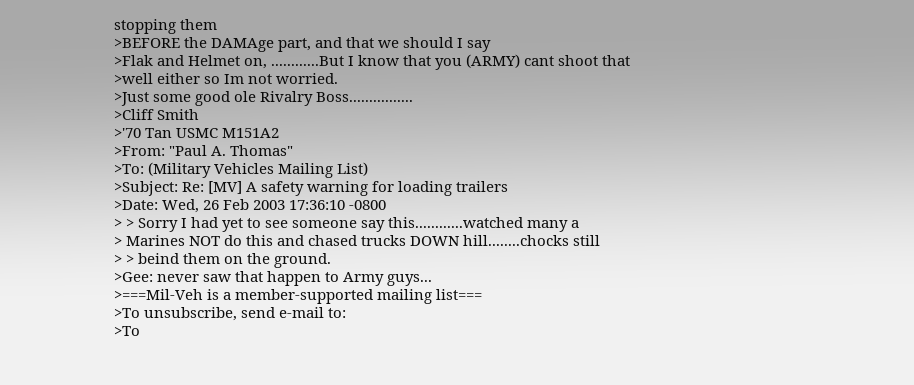stopping them
>BEFORE the DAMAge part, and that we should I say
>Flak and Helmet on, ............But I know that you (ARMY) cant shoot that
>well either so Im not worried.
>Just some good ole Rivalry Boss................
>Cliff Smith
>'70 Tan USMC M151A2
>From: "Paul A. Thomas"
>To: (Military Vehicles Mailing List)
>Subject: Re: [MV] A safety warning for loading trailers
>Date: Wed, 26 Feb 2003 17:36:10 -0800
> > Sorry I had yet to see someone say this............watched many a
> Marines NOT do this and chased trucks DOWN hill........chocks still
> > beind them on the ground.
>Gee: never saw that happen to Army guys...
>===Mil-Veh is a member-supported mailing list===
>To unsubscribe, send e-mail to:
>To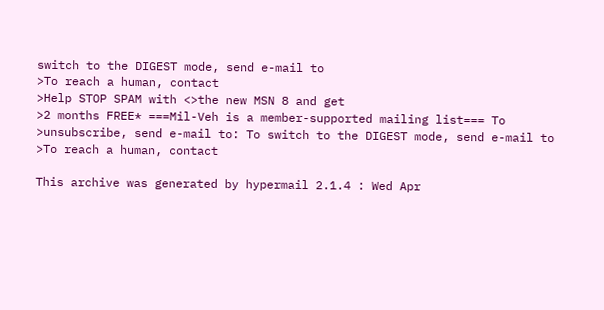switch to the DIGEST mode, send e-mail to
>To reach a human, contact
>Help STOP SPAM with <>the new MSN 8 and get
>2 months FREE* ===Mil-Veh is a member-supported mailing list=== To
>unsubscribe, send e-mail to: To switch to the DIGEST mode, send e-mail to
>To reach a human, contact

This archive was generated by hypermail 2.1.4 : Wed Apr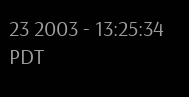23 2003 - 13:25:34 PDT